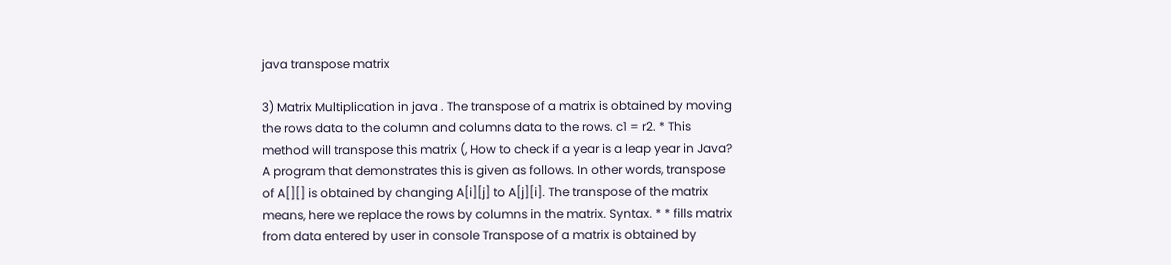java transpose matrix

3) Matrix Multiplication in java . The transpose of a matrix is obtained by moving the rows data to the column and columns data to the rows. c1 = r2. * This method will transpose this matrix (, How to check if a year is a leap year in Java? A program that demonstrates this is given as follows. In other words, transpose of A[][] is obtained by changing A[i][j] to A[j][i]. The transpose of the matrix means, here we replace the rows by columns in the matrix. Syntax. * * fills matrix from data entered by user in console Transpose of a matrix is obtained by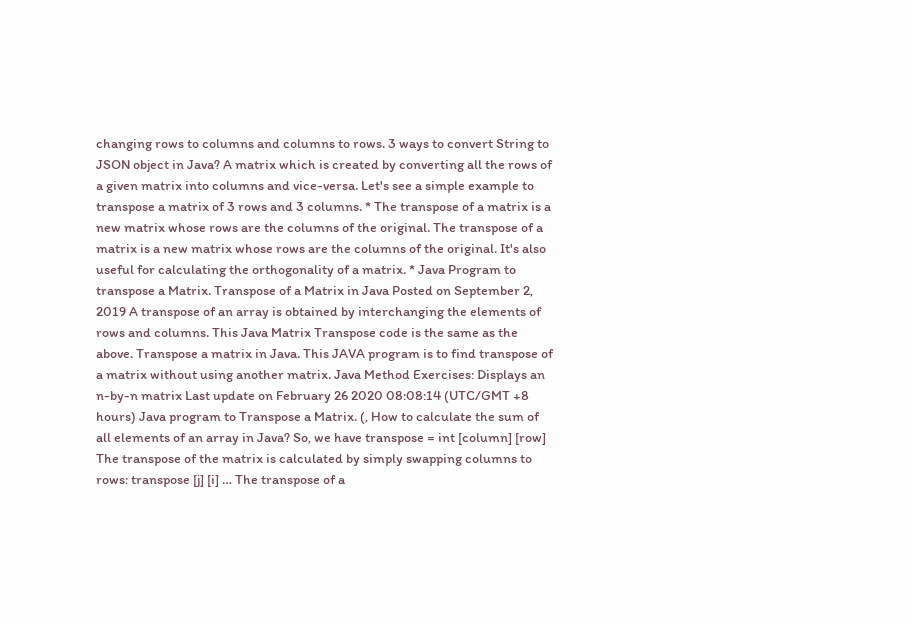changing rows to columns and columns to rows. 3 ways to convert String to JSON object in Java? A matrix which is created by converting all the rows of a given matrix into columns and vice-versa. Let's see a simple example to transpose a matrix of 3 rows and 3 columns. * The transpose of a matrix is a new matrix whose rows are the columns of the original. The transpose of a matrix is a new matrix whose rows are the columns of the original. It's also useful for calculating the orthogonality of a matrix. * Java Program to transpose a Matrix. Transpose of a Matrix in Java Posted on September 2, 2019 A transpose of an array is obtained by interchanging the elements of rows and columns. This Java Matrix Transpose code is the same as the above. Transpose a matrix in Java. This JAVA program is to find transpose of a matrix without using another matrix. Java Method Exercises: Displays an n-by-n matrix Last update on February 26 2020 08:08:14 (UTC/GMT +8 hours) Java program to Transpose a Matrix. (, How to calculate the sum of all elements of an array in Java? So, we have transpose = int [column] [row] The transpose of the matrix is calculated by simply swapping columns to rows: transpose [j] [i] … The transpose of a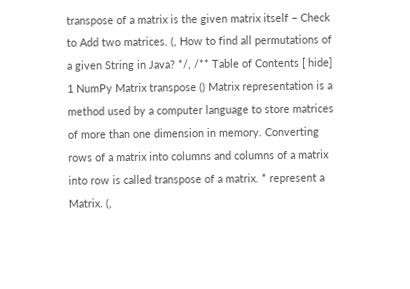transpose of a matrix is the given matrix itself – Check to Add two matrices. (, How to find all permutations of a given String in Java? */, /** Table of Contents [ hide] 1 NumPy Matrix transpose () Matrix representation is a method used by a computer language to store matrices of more than one dimension in memory. Converting rows of a matrix into columns and columns of a matrix into row is called transpose of a matrix. * represent a Matrix. (,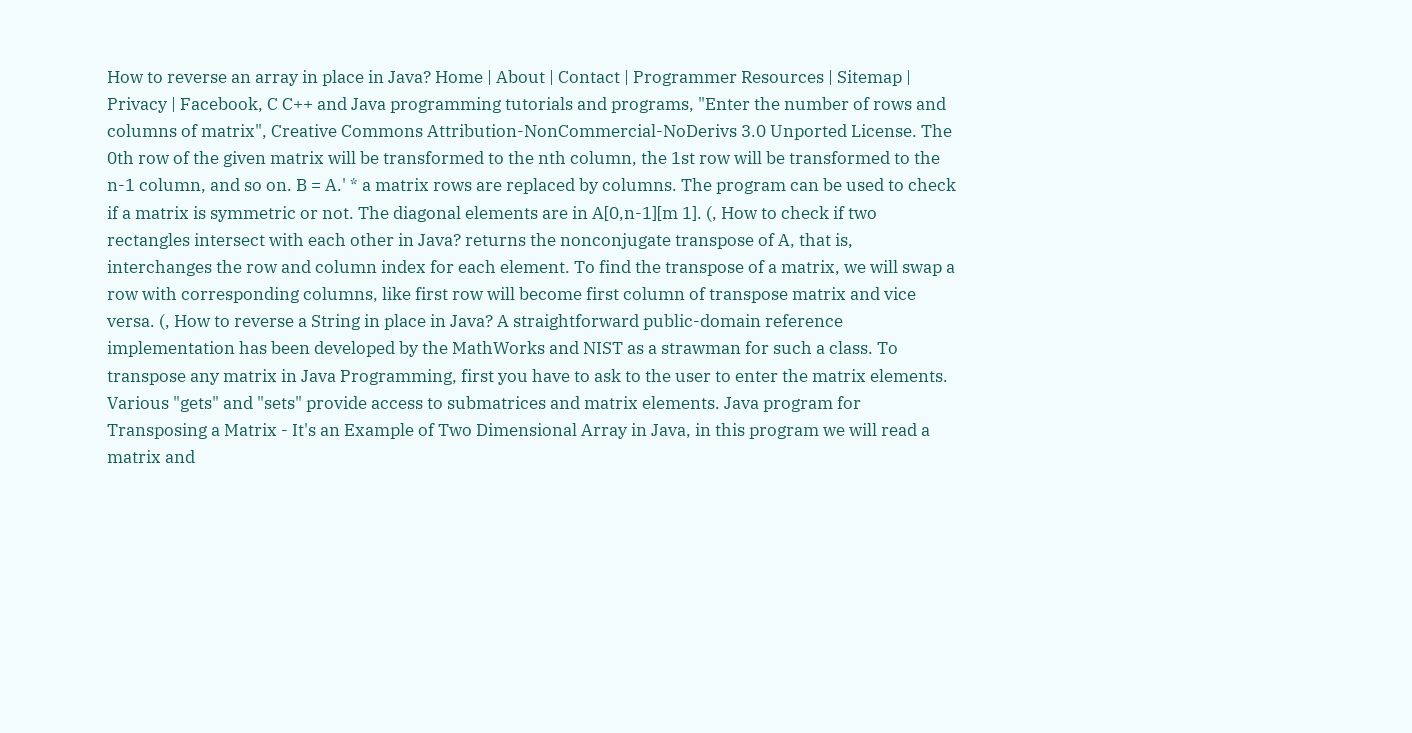How to reverse an array in place in Java? Home | About | Contact | Programmer Resources | Sitemap | Privacy | Facebook, C C++ and Java programming tutorials and programs, "Enter the number of rows and columns of matrix", Creative Commons Attribution-NonCommercial-NoDerivs 3.0 Unported License. The 0th row of the given matrix will be transformed to the nth column, the 1st row will be transformed to the n-1 column, and so on. B = A.' * a matrix rows are replaced by columns. The program can be used to check if a matrix is symmetric or not. The diagonal elements are in A[0,n-1][m 1]. (, How to check if two rectangles intersect with each other in Java? returns the nonconjugate transpose of A, that is, interchanges the row and column index for each element. To find the transpose of a matrix, we will swap a row with corresponding columns, like first row will become first column of transpose matrix and vice versa. (, How to reverse a String in place in Java? A straightforward public-domain reference implementation has been developed by the MathWorks and NIST as a strawman for such a class. To transpose any matrix in Java Programming, first you have to ask to the user to enter the matrix elements. Various "gets" and "sets" provide access to submatrices and matrix elements. Java program for Transposing a Matrix - It's an Example of Two Dimensional Array in Java, in this program we will read a matrix and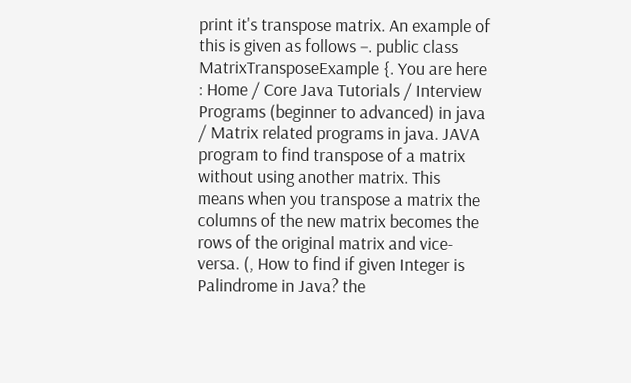print it's transpose matrix. An example of this is given as follows −. public class MatrixTransposeExample {. You are here : Home / Core Java Tutorials / Interview Programs (beginner to advanced) in java / Matrix related programs in java. JAVA program to find transpose of a matrix without using another matrix. This means when you transpose a matrix the columns of the new matrix becomes the rows of the original matrix and vice-versa. (, How to find if given Integer is Palindrome in Java? the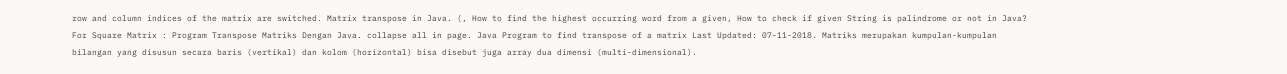row and column indices of the matrix are switched. Matrix transpose in Java. (, How to find the highest occurring word from a given, How to check if given String is palindrome or not in Java? For Square Matrix : Program Transpose Matriks Dengan Java. collapse all in page. Java Program to find transpose of a matrix Last Updated: 07-11-2018. Matriks merupakan kumpulan-kumpulan bilangan yang disusun secara baris (vertikal) dan kolom (horizontal) bisa disebut juga array dua dimensi (multi-dimensional).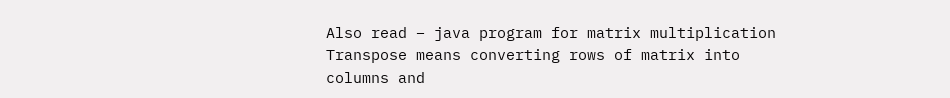Also read – java program for matrix multiplication Transpose means converting rows of matrix into columns and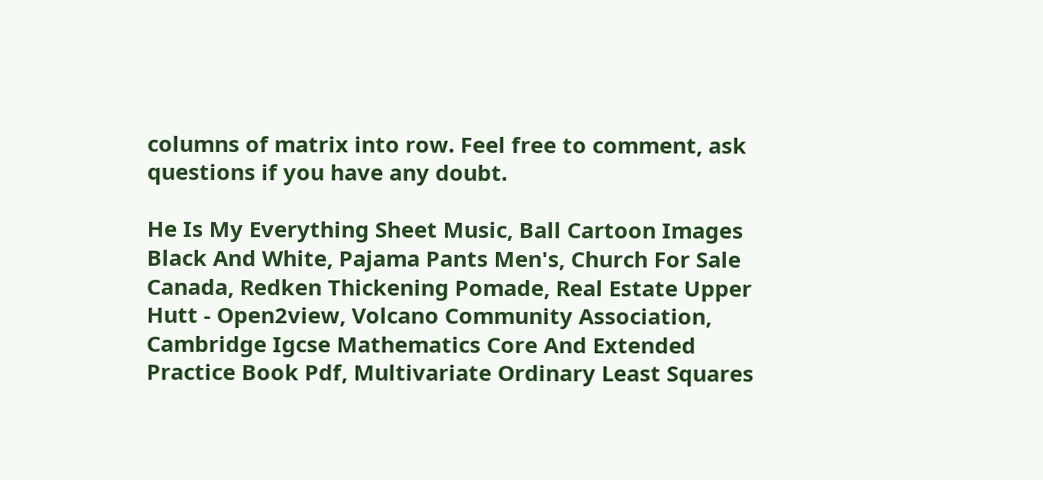columns of matrix into row. Feel free to comment, ask questions if you have any doubt.

He Is My Everything Sheet Music, Ball Cartoon Images Black And White, Pajama Pants Men's, Church For Sale Canada, Redken Thickening Pomade, Real Estate Upper Hutt - Open2view, Volcano Community Association, Cambridge Igcse Mathematics Core And Extended Practice Book Pdf, Multivariate Ordinary Least Squares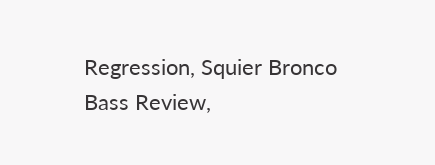Regression, Squier Bronco Bass Review,